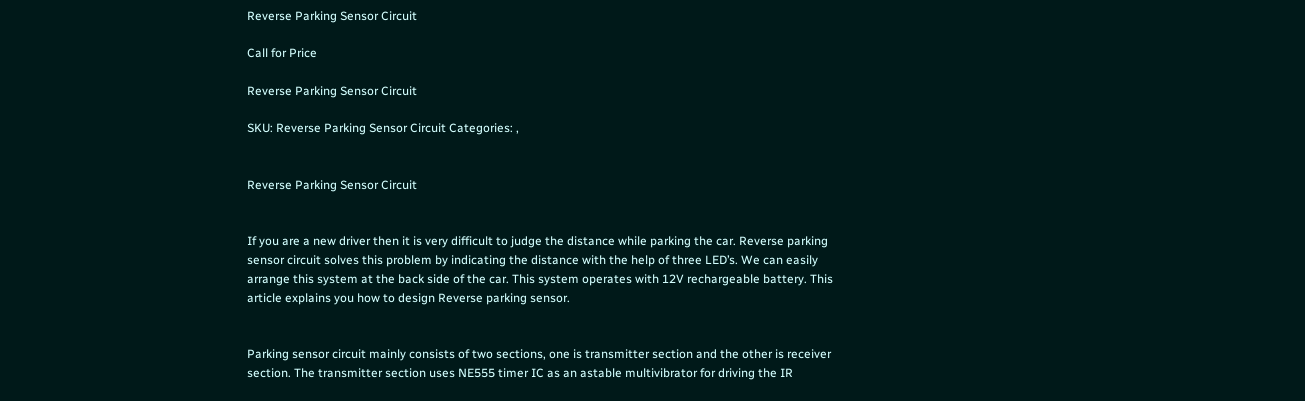Reverse Parking Sensor Circuit

Call for Price

Reverse Parking Sensor Circuit

SKU: Reverse Parking Sensor Circuit Categories: ,


Reverse Parking Sensor Circuit


If you are a new driver then it is very difficult to judge the distance while parking the car. Reverse parking sensor circuit solves this problem by indicating the distance with the help of three LED’s. We can easily arrange this system at the back side of the car. This system operates with 12V rechargeable battery. This article explains you how to design Reverse parking sensor.


Parking sensor circuit mainly consists of two sections, one is transmitter section and the other is receiver section. The transmitter section uses NE555 timer IC as an astable multivibrator for driving the IR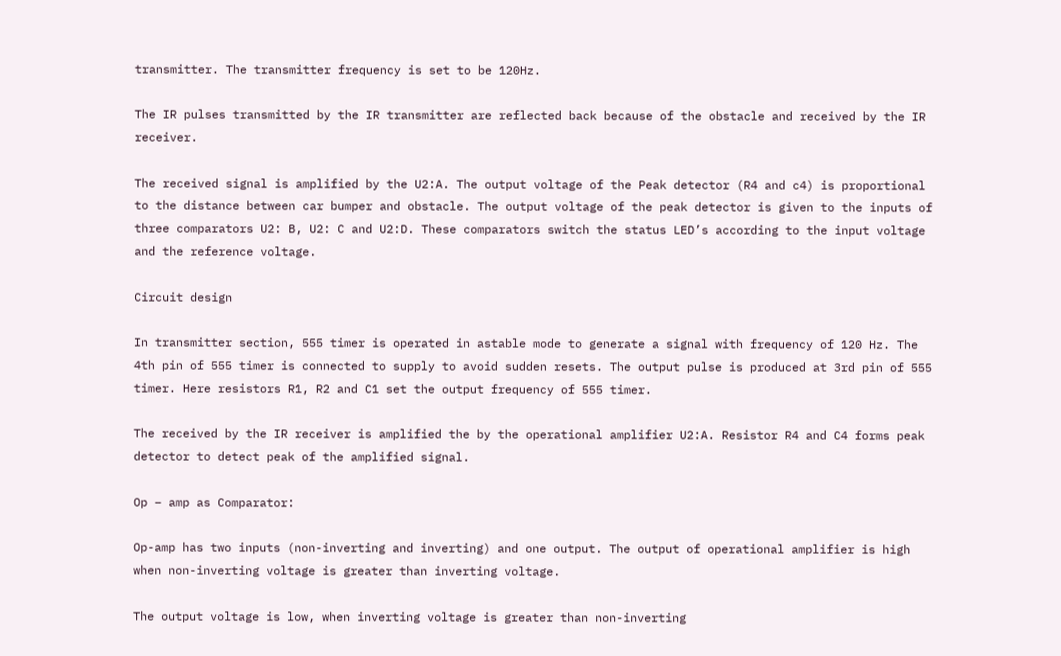transmitter. The transmitter frequency is set to be 120Hz.

The IR pulses transmitted by the IR transmitter are reflected back because of the obstacle and received by the IR receiver.

The received signal is amplified by the U2:A. The output voltage of the Peak detector (R4 and c4) is proportional to the distance between car bumper and obstacle. The output voltage of the peak detector is given to the inputs of three comparators U2: B, U2: C and U2:D. These comparators switch the status LED’s according to the input voltage and the reference voltage.

Circuit design

In transmitter section, 555 timer is operated in astable mode to generate a signal with frequency of 120 Hz. The 4th pin of 555 timer is connected to supply to avoid sudden resets. The output pulse is produced at 3rd pin of 555 timer. Here resistors R1, R2 and C1 set the output frequency of 555 timer.

The received by the IR receiver is amplified the by the operational amplifier U2:A. Resistor R4 and C4 forms peak detector to detect peak of the amplified signal.

Op – amp as Comparator:

Op-amp has two inputs (non-inverting and inverting) and one output. The output of operational amplifier is high when non-inverting voltage is greater than inverting voltage.

The output voltage is low, when inverting voltage is greater than non-inverting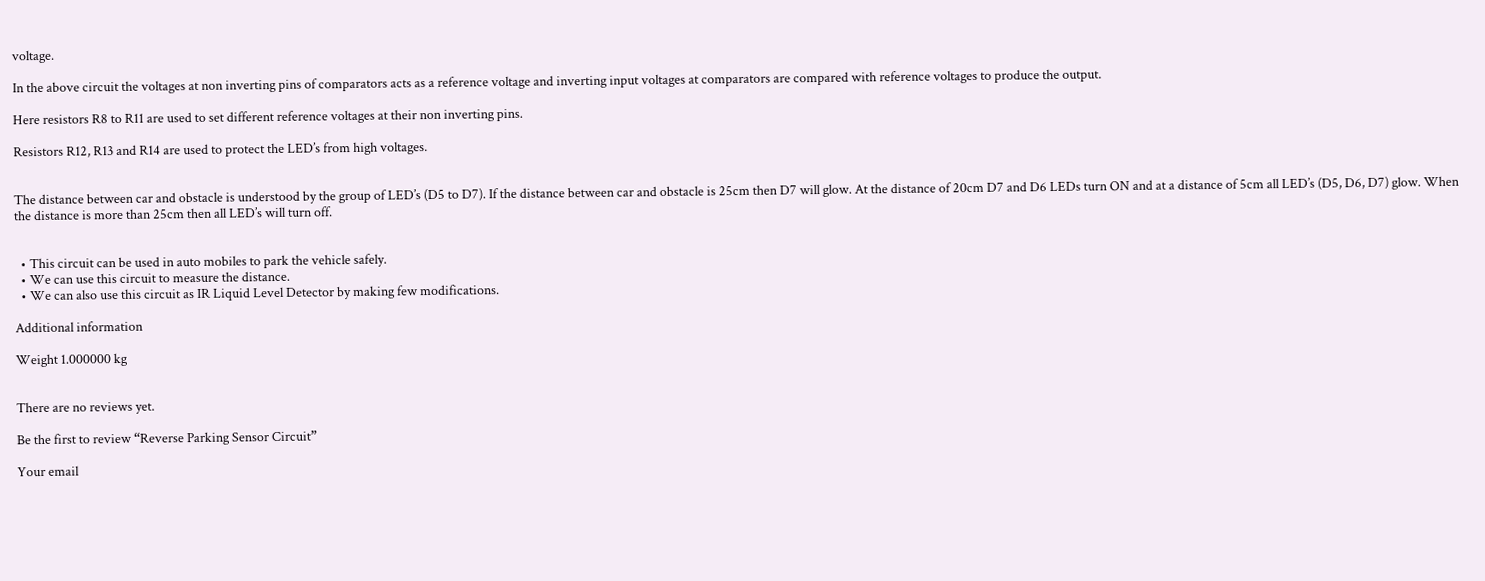voltage.

In the above circuit the voltages at non inverting pins of comparators acts as a reference voltage and inverting input voltages at comparators are compared with reference voltages to produce the output.

Here resistors R8 to R11 are used to set different reference voltages at their non inverting pins.

Resistors R12, R13 and R14 are used to protect the LED’s from high voltages.


The distance between car and obstacle is understood by the group of LED’s (D5 to D7). If the distance between car and obstacle is 25cm then D7 will glow. At the distance of 20cm D7 and D6 LEDs turn ON and at a distance of 5cm all LED’s (D5, D6, D7) glow. When the distance is more than 25cm then all LED’s will turn off.


  • This circuit can be used in auto mobiles to park the vehicle safely.
  • We can use this circuit to measure the distance.
  • We can also use this circuit as IR Liquid Level Detector by making few modifications.

Additional information

Weight 1.000000 kg


There are no reviews yet.

Be the first to review “Reverse Parking Sensor Circuit”

Your email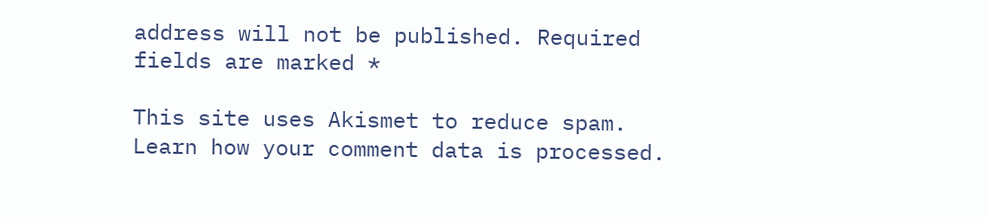address will not be published. Required fields are marked *

This site uses Akismet to reduce spam. Learn how your comment data is processed.